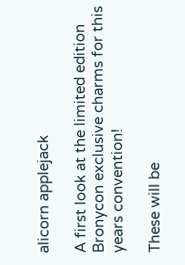alicorn applejack

A first look at the limited edition Bronycon exclusive charms for this years convention!

These will be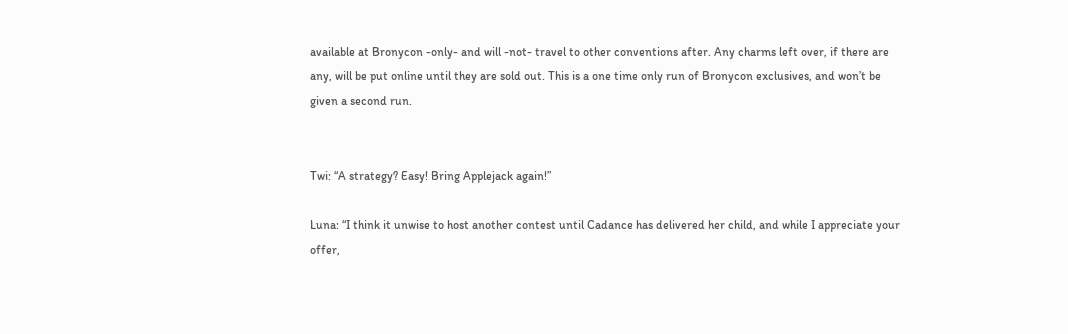available at Bronycon -only- and will -not- travel to other conventions after. Any charms left over, if there are any, will be put online until they are sold out. This is a one time only run of Bronycon exclusives, and won’t be given a second run.


Twi: “A strategy? Easy! Bring Applejack again!”

Luna: “I think it unwise to host another contest until Cadance has delivered her child, and while I appreciate your offer,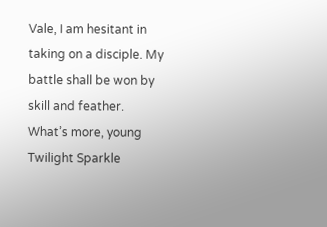Vale, I am hesitant in taking on a disciple. My battle shall be won by skill and feather. What’s more, young Twilight Sparkle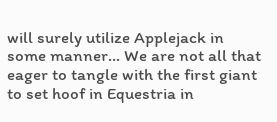will surely utilize Applejack in some manner… We are not all that eager to tangle with the first giant to set hoof in Equestria in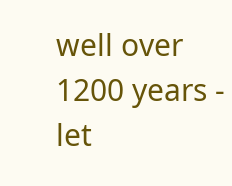well over 1200 years - let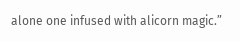alone one infused with alicorn magic.”